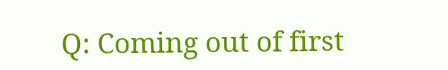Q: Coming out of first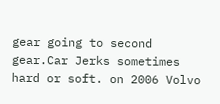gear going to second gear.Car Jerks sometimes hard or soft. on 2006 Volvo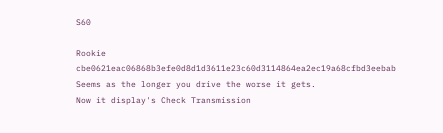S60

Rookie cbe0621eac06868b3efe0d8d1d3611e23c60d3114864ea2ec19a68cfbd3eebab
Seems as the longer you drive the worse it gets.
Now it display's Check Transmission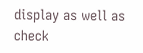display as well as check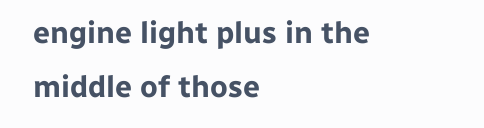engine light plus in the middle of those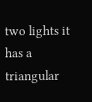two lights it has a triangular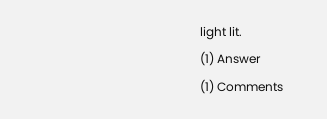light lit.
(1) Answer
(1) Comments